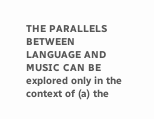THE PARALLELS BETWEEN LANGUAGE AND MUSIC CAN BE explored only in the context of (a) the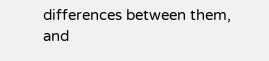differences between them, and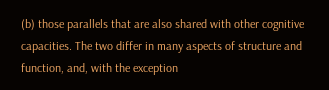(b) those parallels that are also shared with other cognitive capacities. The two differ in many aspects of structure and function, and, with the exception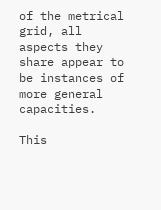of the metrical grid, all aspects they share appear to be instances of more general capacities.

This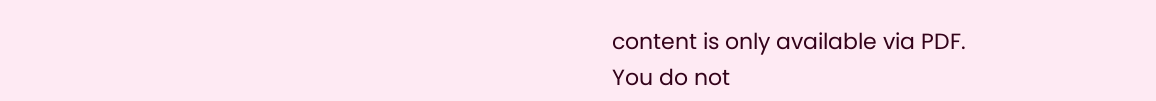content is only available via PDF.
You do not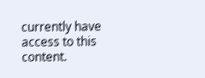currently have access to this content.